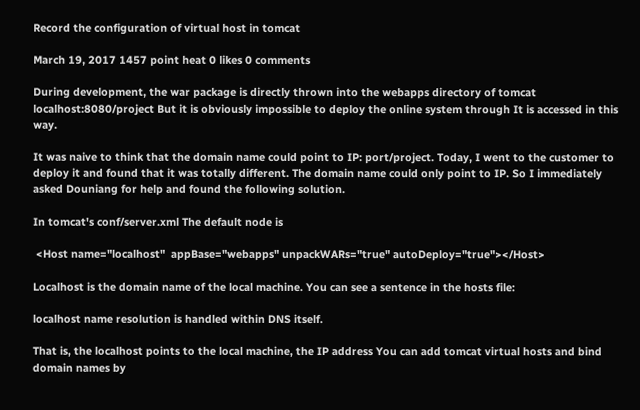Record the configuration of virtual host in tomcat

March 19, 2017 1457 point heat 0 likes 0 comments

During development, the war package is directly thrown into the webapps directory of tomcat localhost:8080/project But it is obviously impossible to deploy the online system through It is accessed in this way.

It was naive to think that the domain name could point to IP: port/project. Today, I went to the customer to deploy it and found that it was totally different. The domain name could only point to IP. So I immediately asked Douniang for help and found the following solution.

In tomcat's conf/server.xml The default node is

 <Host name="localhost"  appBase="webapps" unpackWARs="true" autoDeploy="true"></Host>

Localhost is the domain name of the local machine. You can see a sentence in the hosts file:

localhost name resolution is handled within DNS itself.

That is, the localhost points to the local machine, the IP address You can add tomcat virtual hosts and bind domain names by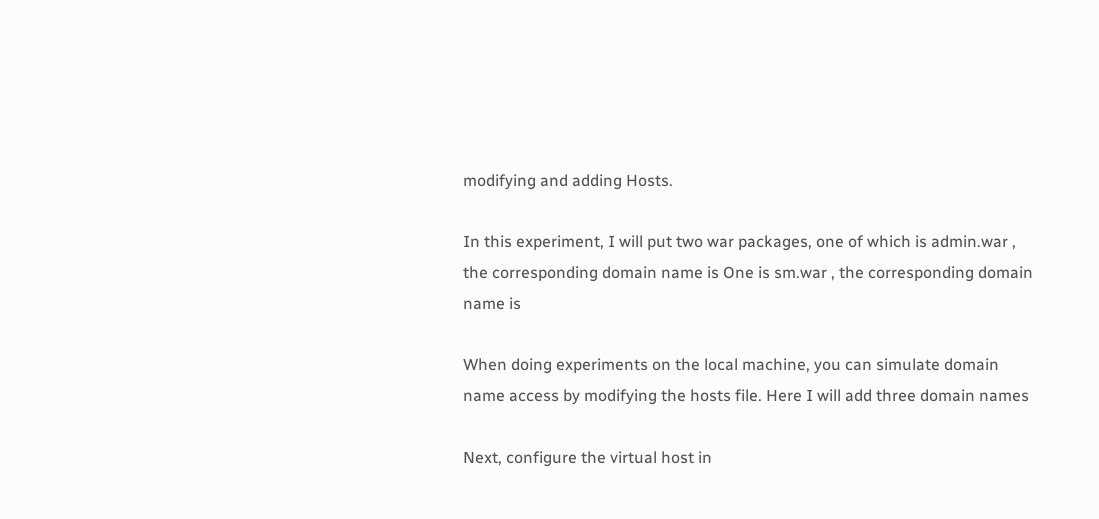modifying and adding Hosts.

In this experiment, I will put two war packages, one of which is admin.war , the corresponding domain name is One is sm.war , the corresponding domain name is

When doing experiments on the local machine, you can simulate domain name access by modifying the hosts file. Here I will add three domain names

Next, configure the virtual host in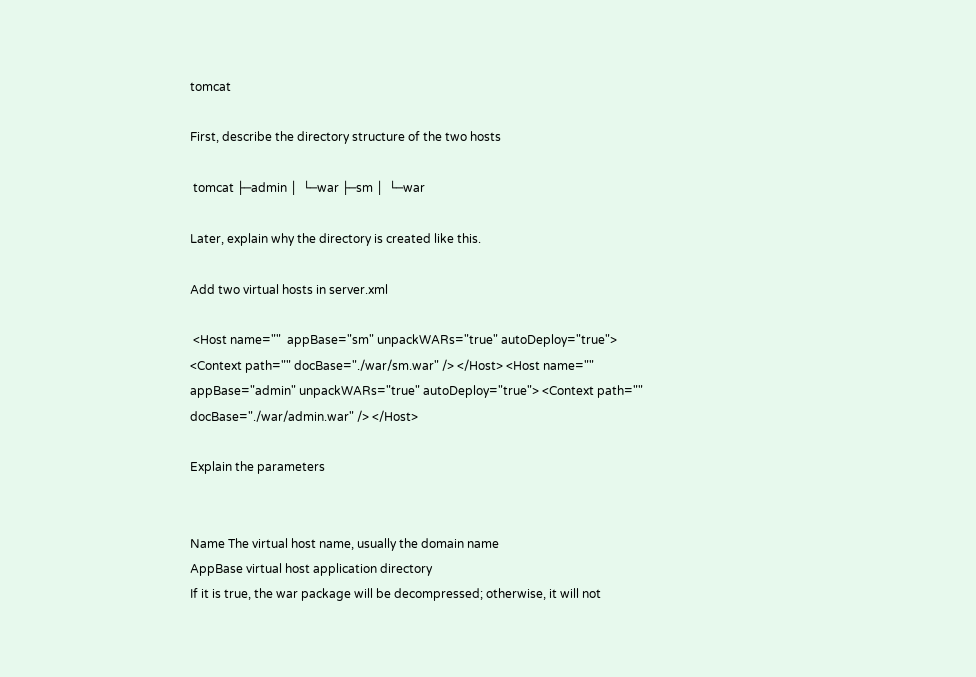tomcat

First, describe the directory structure of the two hosts

 tomcat ├─admin │  └─war ├─sm │  └─war

Later, explain why the directory is created like this.

Add two virtual hosts in server.xml

 <Host name=""  appBase="sm" unpackWARs="true" autoDeploy="true"> <Context path="" docBase="./war/sm.war" /> </Host> <Host name=""  appBase="admin" unpackWARs="true" autoDeploy="true"> <Context path="" docBase="./war/admin.war" /> </Host>

Explain the parameters


Name The virtual host name, usually the domain name
AppBase virtual host application directory
If it is true, the war package will be decompressed; otherwise, it will not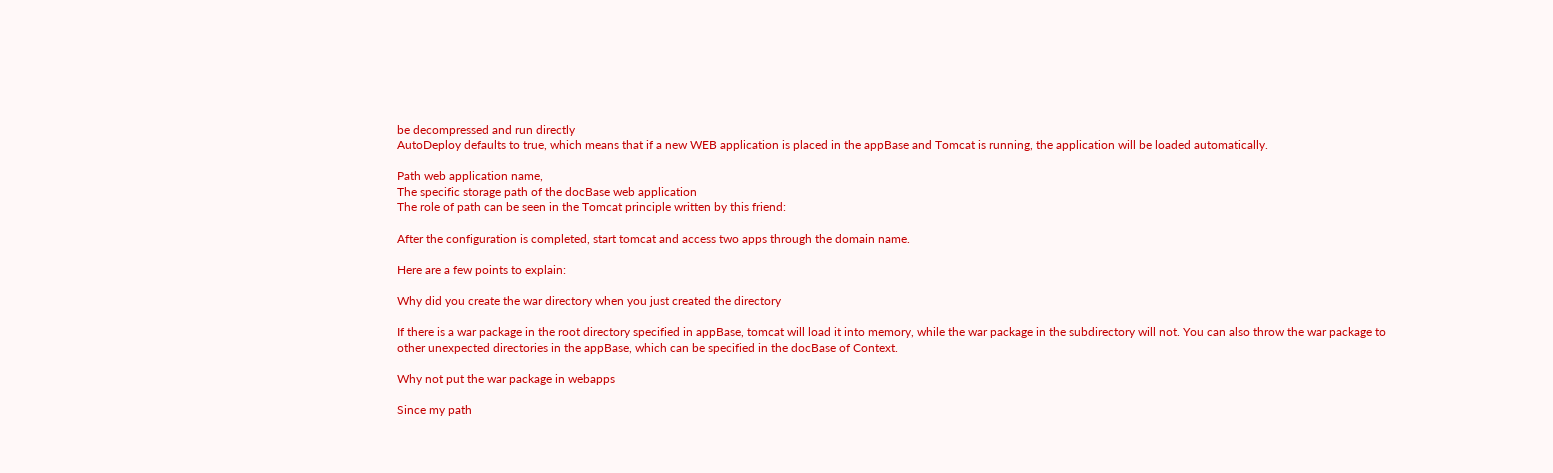be decompressed and run directly
AutoDeploy defaults to true, which means that if a new WEB application is placed in the appBase and Tomcat is running, the application will be loaded automatically.

Path web application name,
The specific storage path of the docBase web application
The role of path can be seen in the Tomcat principle written by this friend:

After the configuration is completed, start tomcat and access two apps through the domain name.

Here are a few points to explain:

Why did you create the war directory when you just created the directory

If there is a war package in the root directory specified in appBase, tomcat will load it into memory, while the war package in the subdirectory will not. You can also throw the war package to other unexpected directories in the appBase, which can be specified in the docBase of Context.

Why not put the war package in webapps

Since my path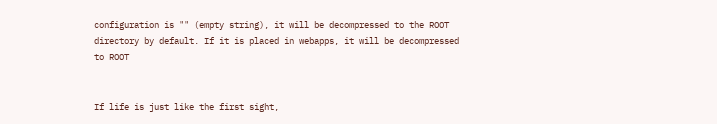configuration is "" (empty string), it will be decompressed to the ROOT directory by default. If it is placed in webapps, it will be decompressed to ROOT


If life is just like the first sight,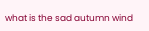what is the sad autumn wind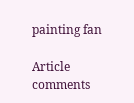painting fan

Article comments